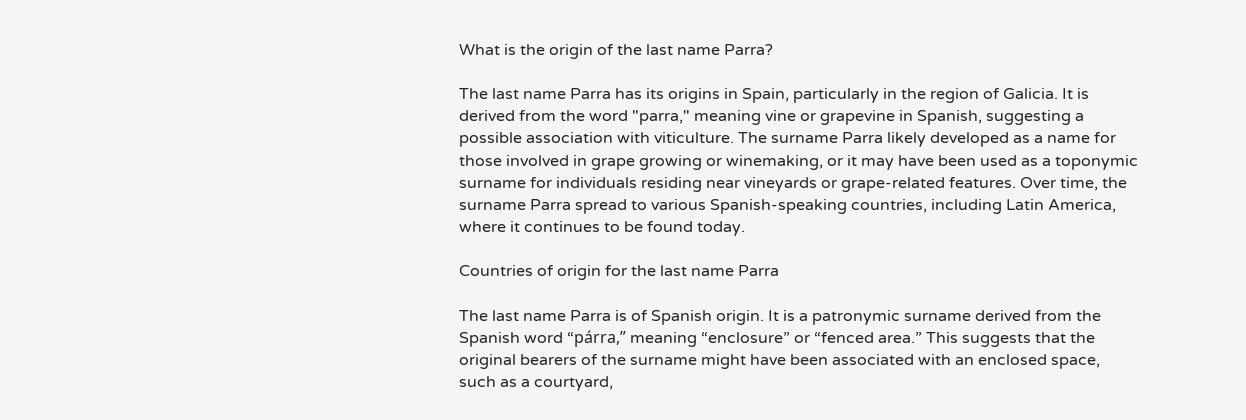What is the origin of the last name Parra?

The last name Parra has its origins in Spain, particularly in the region of Galicia. It is derived from the word "parra," meaning vine or grapevine in Spanish, suggesting a possible association with viticulture. The surname Parra likely developed as a name for those involved in grape growing or winemaking, or it may have been used as a toponymic surname for individuals residing near vineyards or grape-related features. Over time, the surname Parra spread to various Spanish-speaking countries, including Latin America, where it continues to be found today.

Countries of origin for the last name Parra

The last name Parra is of Spanish origin. It is a patronymic surname derived from the Spanish word “párra,” meaning “enclosure” or “fenced area.” This suggests that the original bearers of the surname might have been associated with an enclosed space, such as a courtyard,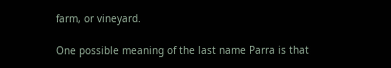farm, or vineyard.

One possible meaning of the last name Parra is that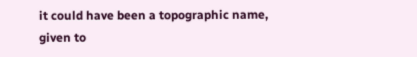it could have been a topographic name, given to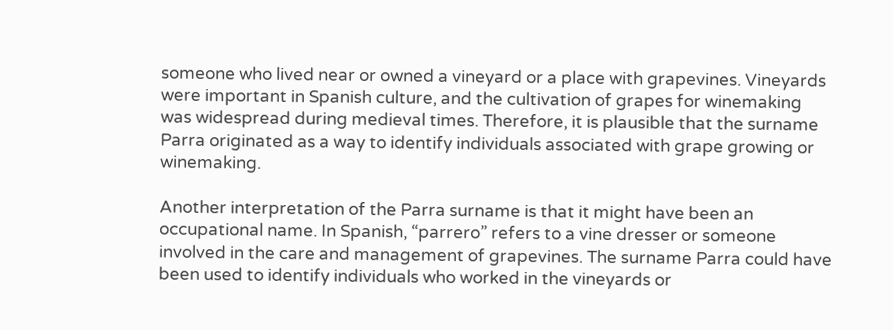someone who lived near or owned a vineyard or a place with grapevines. Vineyards were important in Spanish culture, and the cultivation of grapes for winemaking was widespread during medieval times. Therefore, it is plausible that the surname Parra originated as a way to identify individuals associated with grape growing or winemaking.

Another interpretation of the Parra surname is that it might have been an occupational name. In Spanish, “parrero” refers to a vine dresser or someone involved in the care and management of grapevines. The surname Parra could have been used to identify individuals who worked in the vineyards or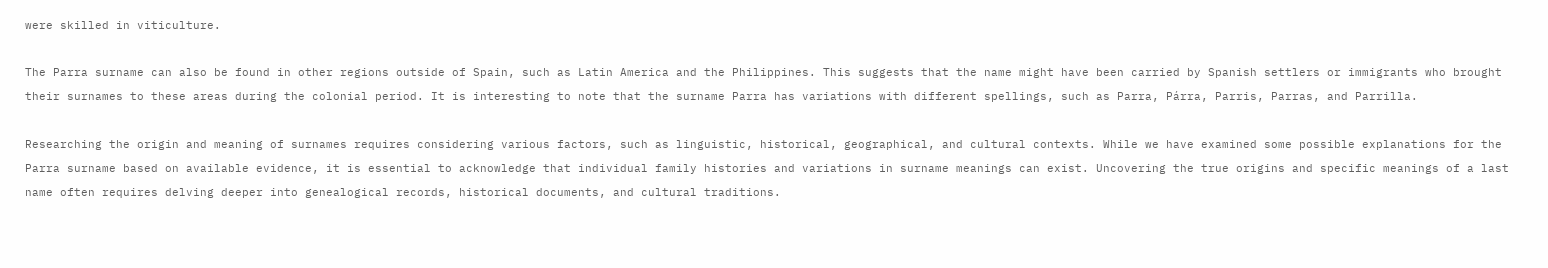were skilled in viticulture.

The Parra surname can also be found in other regions outside of Spain, such as Latin America and the Philippines. This suggests that the name might have been carried by Spanish settlers or immigrants who brought their surnames to these areas during the colonial period. It is interesting to note that the surname Parra has variations with different spellings, such as Parra, Párra, Parris, Parras, and Parrilla.

Researching the origin and meaning of surnames requires considering various factors, such as linguistic, historical, geographical, and cultural contexts. While we have examined some possible explanations for the Parra surname based on available evidence, it is essential to acknowledge that individual family histories and variations in surname meanings can exist. Uncovering the true origins and specific meanings of a last name often requires delving deeper into genealogical records, historical documents, and cultural traditions.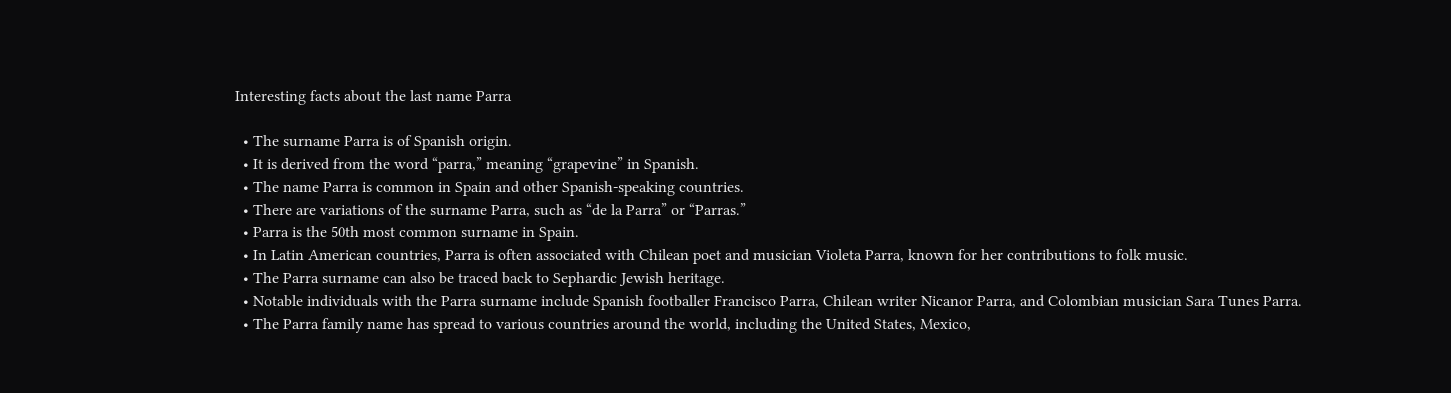Interesting facts about the last name Parra

  • The surname Parra is of Spanish origin.
  • It is derived from the word “parra,” meaning “grapevine” in Spanish.
  • The name Parra is common in Spain and other Spanish-speaking countries.
  • There are variations of the surname Parra, such as “de la Parra” or “Parras.”
  • Parra is the 50th most common surname in Spain.
  • In Latin American countries, Parra is often associated with Chilean poet and musician Violeta Parra, known for her contributions to folk music.
  • The Parra surname can also be traced back to Sephardic Jewish heritage.
  • Notable individuals with the Parra surname include Spanish footballer Francisco Parra, Chilean writer Nicanor Parra, and Colombian musician Sara Tunes Parra.
  • The Parra family name has spread to various countries around the world, including the United States, Mexico,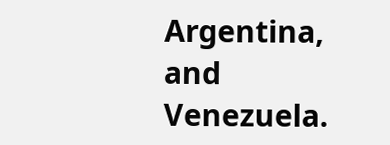Argentina, and Venezuela.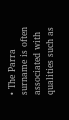• The Parra surname is often associated with qualities such as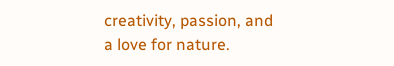creativity, passion, and a love for nature.